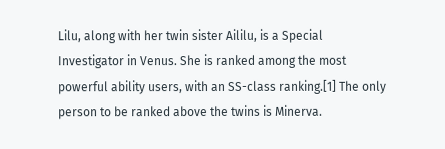Lilu, along with her twin sister Aililu, is a Special Investigator in Venus. She is ranked among the most powerful ability users, with an SS-class ranking.[1] The only person to be ranked above the twins is Minerva.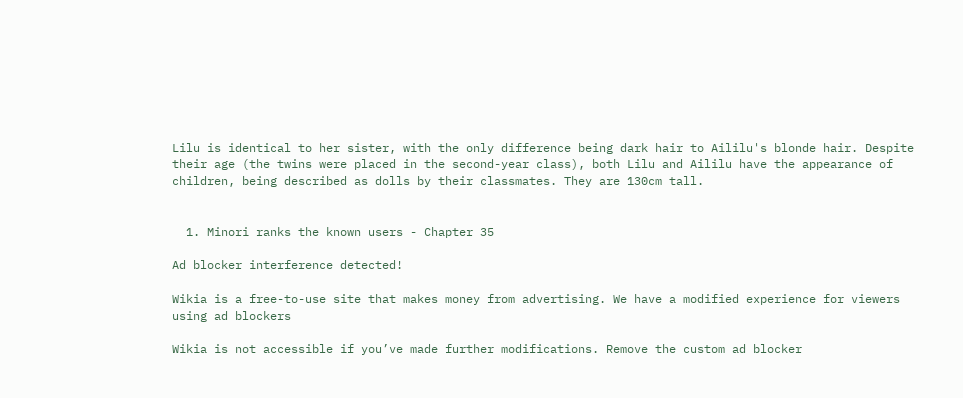Lilu is identical to her sister, with the only difference being dark hair to Aililu's blonde hair. Despite their age (the twins were placed in the second-year class), both Lilu and Aililu have the appearance of children, being described as dolls by their classmates. They are 130cm tall.


  1. Minori ranks the known users - Chapter 35

Ad blocker interference detected!

Wikia is a free-to-use site that makes money from advertising. We have a modified experience for viewers using ad blockers

Wikia is not accessible if you’ve made further modifications. Remove the custom ad blocker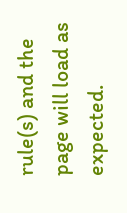rule(s) and the page will load as expected.